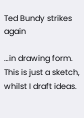Ted Bundy strikes again

…in drawing form. This is just a sketch, whilst I draft ideas.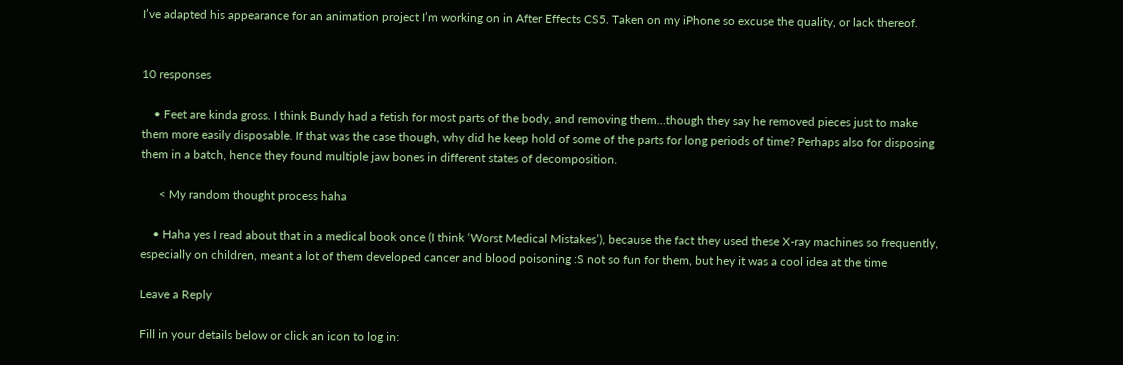I’ve adapted his appearance for an animation project I’m working on in After Effects CS5. Taken on my iPhone so excuse the quality, or lack thereof.


10 responses

    • Feet are kinda gross. I think Bundy had a fetish for most parts of the body, and removing them…though they say he removed pieces just to make them more easily disposable. If that was the case though, why did he keep hold of some of the parts for long periods of time? Perhaps also for disposing them in a batch, hence they found multiple jaw bones in different states of decomposition.

      < My random thought process haha

    • Haha yes I read about that in a medical book once (I think ‘Worst Medical Mistakes’), because the fact they used these X-ray machines so frequently, especially on children, meant a lot of them developed cancer and blood poisoning :S not so fun for them, but hey it was a cool idea at the time

Leave a Reply

Fill in your details below or click an icon to log in: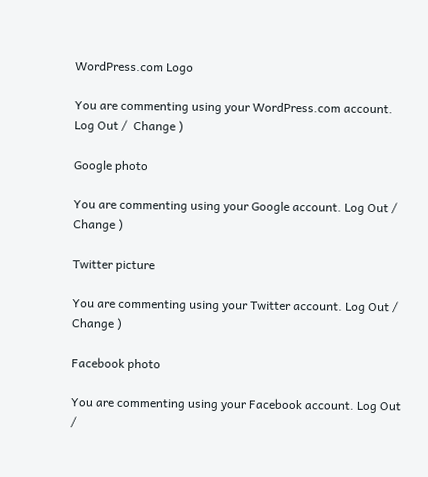WordPress.com Logo

You are commenting using your WordPress.com account. Log Out /  Change )

Google photo

You are commenting using your Google account. Log Out /  Change )

Twitter picture

You are commenting using your Twitter account. Log Out /  Change )

Facebook photo

You are commenting using your Facebook account. Log Out /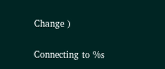Change )

Connecting to %s